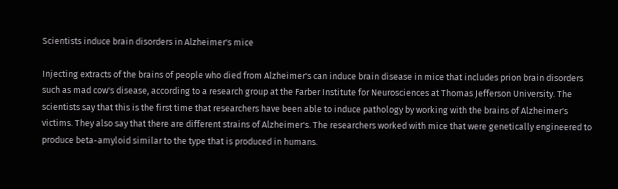Scientists induce brain disorders in Alzheimer's mice

Injecting extracts of the brains of people who died from Alzheimer's can induce brain disease in mice that includes prion brain disorders such as mad cow's disease, according to a research group at the Farber Institute for Neurosciences at Thomas Jefferson University. The scientists say that this is the first time that researchers have been able to induce pathology by working with the brains of Alzheimer's victims. They also say that there are different strains of Alzheimer's. The researchers worked with mice that were genetically engineered to produce beta-amyloid similar to the type that is produced in humans.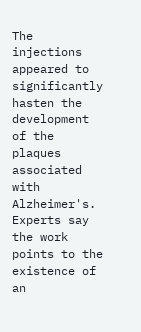The injections appeared to significantly hasten the development of the plaques associated with Alzheimer's. Experts say the work points to the existence of an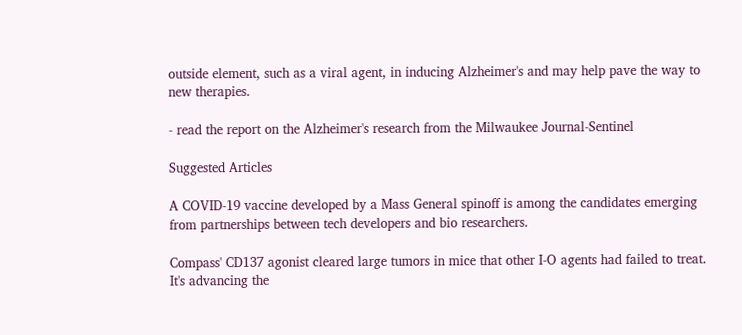outside element, such as a viral agent, in inducing Alzheimer's and may help pave the way to new therapies.

- read the report on the Alzheimer's research from the Milwaukee Journal-Sentinel

Suggested Articles

A COVID-19 vaccine developed by a Mass General spinoff is among the candidates emerging from partnerships between tech developers and bio researchers.

Compass' CD137 agonist cleared large tumors in mice that other I-O agents had failed to treat. It's advancing the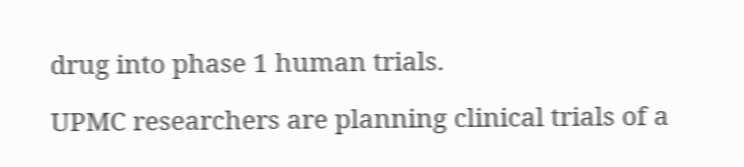drug into phase 1 human trials.

UPMC researchers are planning clinical trials of a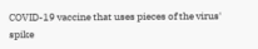COVID-19 vaccine that uses pieces of the virus' spike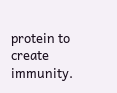protein to create immunity.